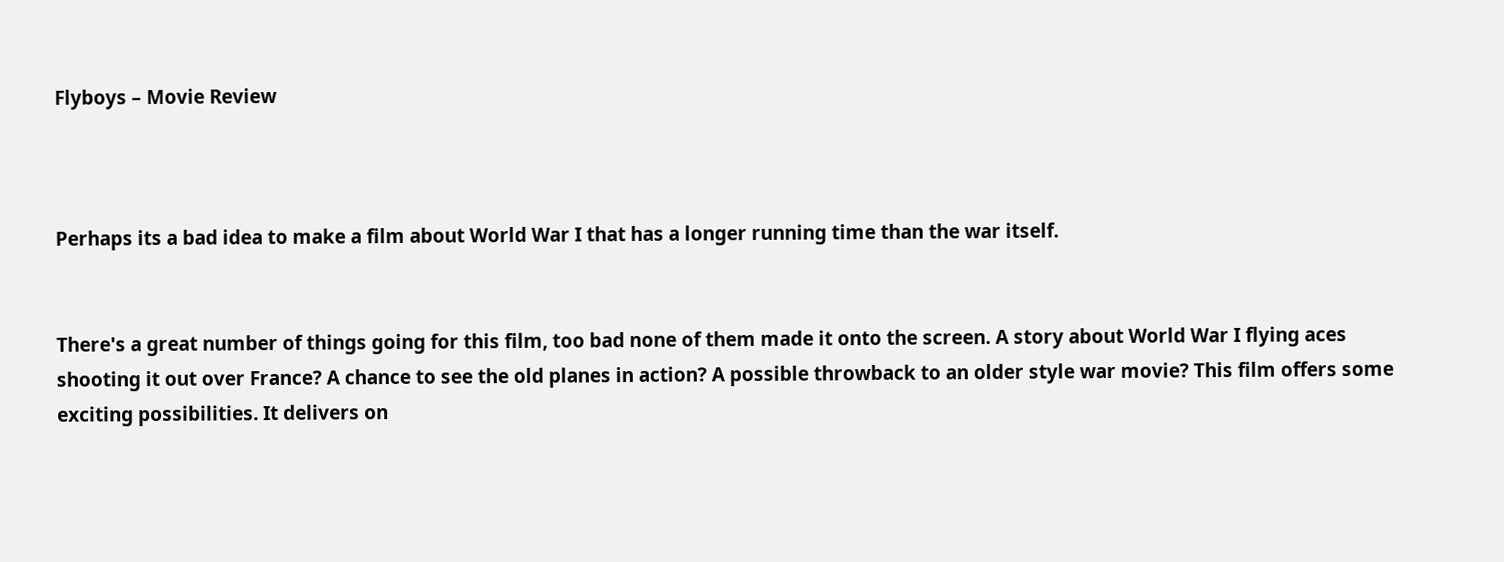Flyboys – Movie Review



Perhaps its a bad idea to make a film about World War I that has a longer running time than the war itself.


There's a great number of things going for this film, too bad none of them made it onto the screen. A story about World War I flying aces shooting it out over France? A chance to see the old planes in action? A possible throwback to an older style war movie? This film offers some exciting possibilities. It delivers on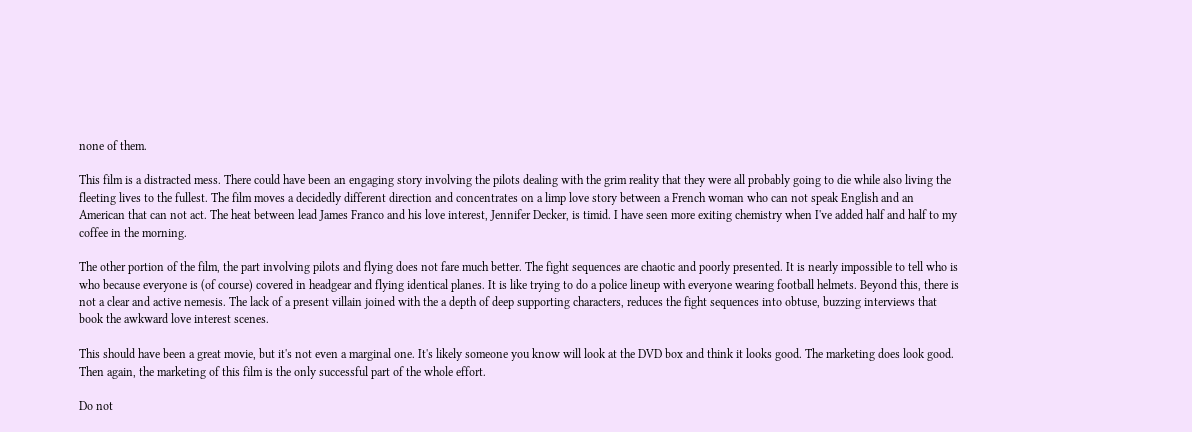none of them.

This film is a distracted mess. There could have been an engaging story involving the pilots dealing with the grim reality that they were all probably going to die while also living the fleeting lives to the fullest. The film moves a decidedly different direction and concentrates on a limp love story between a French woman who can not speak English and an American that can not act. The heat between lead James Franco and his love interest, Jennifer Decker, is timid. I have seen more exiting chemistry when I've added half and half to my coffee in the morning.

The other portion of the film, the part involving pilots and flying does not fare much better. The fight sequences are chaotic and poorly presented. It is nearly impossible to tell who is who because everyone is (of course) covered in headgear and flying identical planes. It is like trying to do a police lineup with everyone wearing football helmets. Beyond this, there is not a clear and active nemesis. The lack of a present villain joined with the a depth of deep supporting characters, reduces the fight sequences into obtuse, buzzing interviews that book the awkward love interest scenes.

This should have been a great movie, but it's not even a marginal one. It's likely someone you know will look at the DVD box and think it looks good. The marketing does look good. Then again, the marketing of this film is the only successful part of the whole effort.

Do not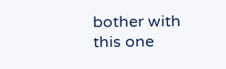bother with this one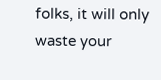folks, it will only waste your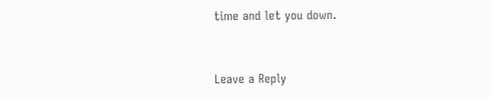time and let you down.


Leave a Reply